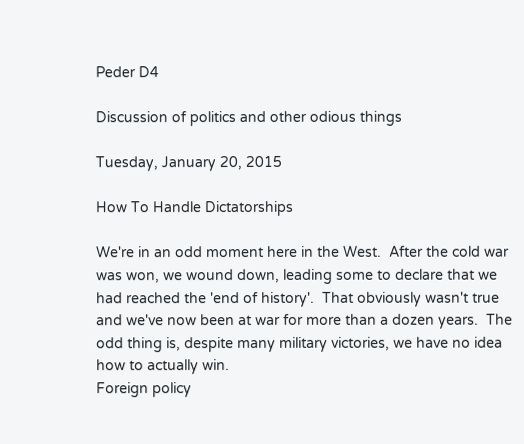Peder D4

Discussion of politics and other odious things

Tuesday, January 20, 2015

How To Handle Dictatorships

We're in an odd moment here in the West.  After the cold war was won, we wound down, leading some to declare that we had reached the 'end of history'.  That obviously wasn't true and we've now been at war for more than a dozen years.  The odd thing is, despite many military victories, we have no idea how to actually win.
Foreign policy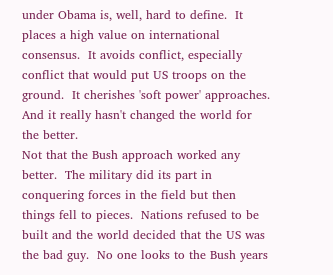under Obama is, well, hard to define.  It places a high value on international consensus.  It avoids conflict, especially conflict that would put US troops on the ground.  It cherishes 'soft power' approaches.  And it really hasn't changed the world for the better.
Not that the Bush approach worked any better.  The military did its part in conquering forces in the field but then things fell to pieces.  Nations refused to be built and the world decided that the US was the bad guy.  No one looks to the Bush years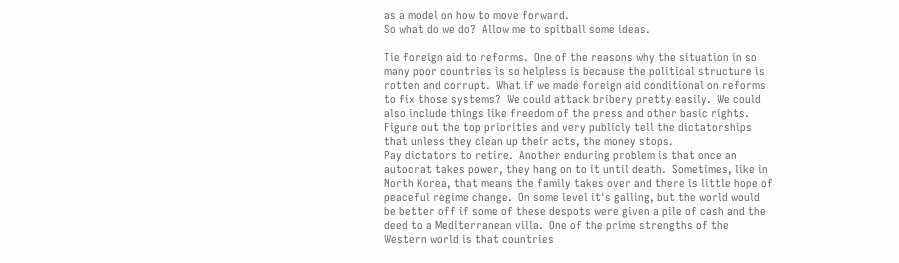as a model on how to move forward.
So what do we do?  Allow me to spitball some ideas.

Tie foreign aid to reforms.  One of the reasons why the situation in so many poor countries is so helpless is because the political structure is rotten and corrupt.  What if we made foreign aid conditional on reforms to fix those systems?  We could attack bribery pretty easily.  We could also include things like freedom of the press and other basic rights.  Figure out the top priorities and very publicly tell the dictatorships that unless they clean up their acts, the money stops.
Pay dictators to retire.  Another enduring problem is that once an autocrat takes power, they hang on to it until death.  Sometimes, like in North Korea, that means the family takes over and there is little hope of peaceful regime change.  On some level it's galling, but the world would be better off if some of these despots were given a pile of cash and the deed to a Mediterranean villa.  One of the prime strengths of the Western world is that countries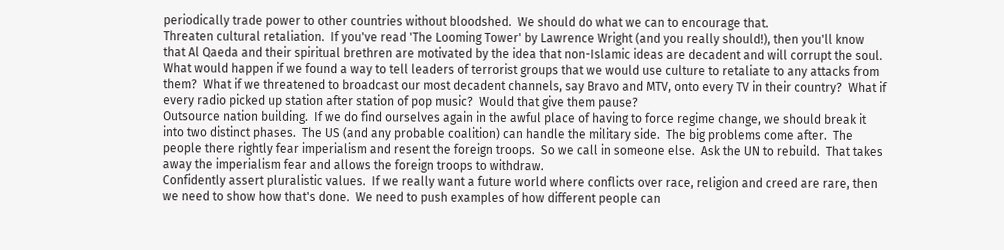periodically trade power to other countries without bloodshed.  We should do what we can to encourage that.
Threaten cultural retaliation.  If you've read 'The Looming Tower' by Lawrence Wright (and you really should!), then you'll know that Al Qaeda and their spiritual brethren are motivated by the idea that non-Islamic ideas are decadent and will corrupt the soul.  What would happen if we found a way to tell leaders of terrorist groups that we would use culture to retaliate to any attacks from them?  What if we threatened to broadcast our most decadent channels, say Bravo and MTV, onto every TV in their country?  What if every radio picked up station after station of pop music?  Would that give them pause?
Outsource nation building.  If we do find ourselves again in the awful place of having to force regime change, we should break it into two distinct phases.  The US (and any probable coalition) can handle the military side.  The big problems come after.  The people there rightly fear imperialism and resent the foreign troops.  So we call in someone else.  Ask the UN to rebuild.  That takes away the imperialism fear and allows the foreign troops to withdraw.
Confidently assert pluralistic values.  If we really want a future world where conflicts over race, religion and creed are rare, then we need to show how that's done.  We need to push examples of how different people can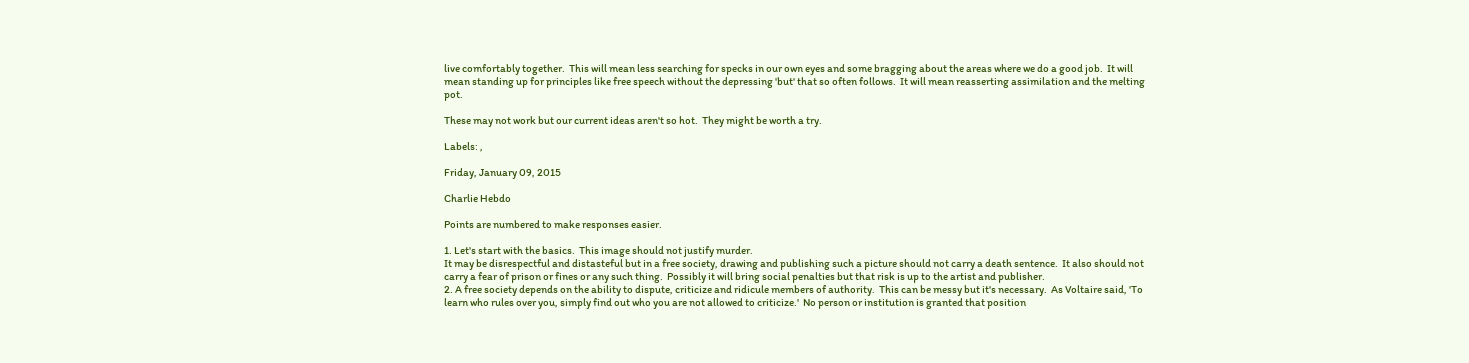live comfortably together.  This will mean less searching for specks in our own eyes and some bragging about the areas where we do a good job.  It will mean standing up for principles like free speech without the depressing 'but' that so often follows.  It will mean reasserting assimilation and the melting pot.

These may not work but our current ideas aren't so hot.  They might be worth a try.

Labels: ,

Friday, January 09, 2015

Charlie Hebdo

Points are numbered to make responses easier.

1. Let's start with the basics.  This image should not justify murder.
It may be disrespectful and distasteful but in a free society, drawing and publishing such a picture should not carry a death sentence.  It also should not carry a fear of prison or fines or any such thing.  Possibly it will bring social penalties but that risk is up to the artist and publisher.
2. A free society depends on the ability to dispute, criticize and ridicule members of authority.  This can be messy but it's necessary.  As Voltaire said, 'To learn who rules over you, simply find out who you are not allowed to criticize.'  No person or institution is granted that position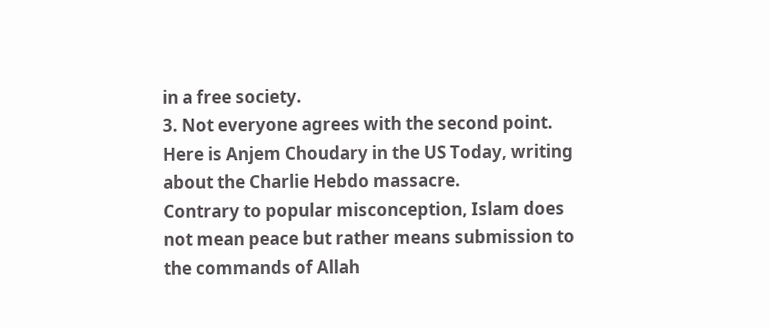in a free society.
3. Not everyone agrees with the second point.  Here is Anjem Choudary in the US Today, writing about the Charlie Hebdo massacre.
Contrary to popular misconception, Islam does not mean peace but rather means submission to the commands of Allah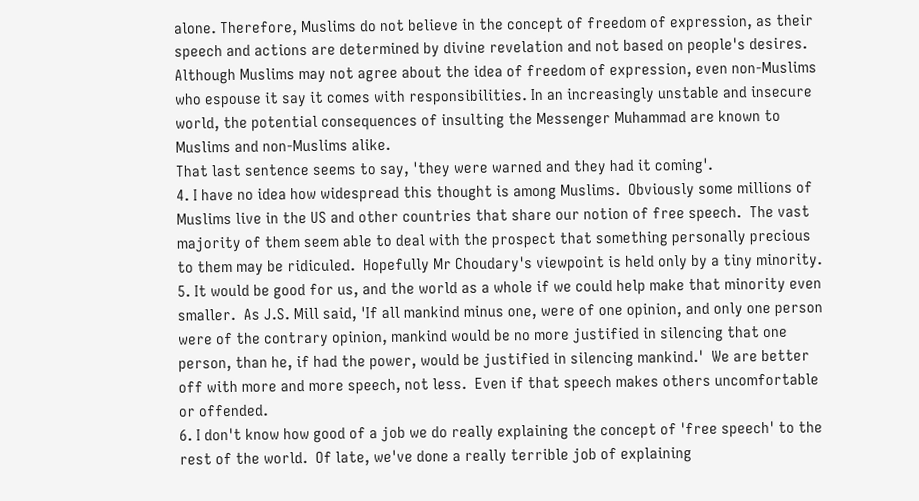alone. Therefore, Muslims do not believe in the concept of freedom of expression, as their speech and actions are determined by divine revelation and not based on people's desires.
Although Muslims may not agree about the idea of freedom of expression, even non-Muslims who espouse it say it comes with responsibilities. In an increasingly unstable and insecure world, the potential consequences of insulting the Messenger Muhammad are known to Muslims and non-Muslims alike.
That last sentence seems to say, 'they were warned and they had it coming'.
4. I have no idea how widespread this thought is among Muslims.  Obviously some millions of Muslims live in the US and other countries that share our notion of free speech.  The vast majority of them seem able to deal with the prospect that something personally precious to them may be ridiculed.  Hopefully Mr Choudary's viewpoint is held only by a tiny minority.
5. It would be good for us, and the world as a whole if we could help make that minority even smaller.  As J.S. Mill said, 'If all mankind minus one, were of one opinion, and only one person were of the contrary opinion, mankind would be no more justified in silencing that one person, than he, if had the power, would be justified in silencing mankind.'  We are better off with more and more speech, not less.  Even if that speech makes others uncomfortable or offended.
6. I don't know how good of a job we do really explaining the concept of 'free speech' to the rest of the world.  Of late, we've done a really terrible job of explaining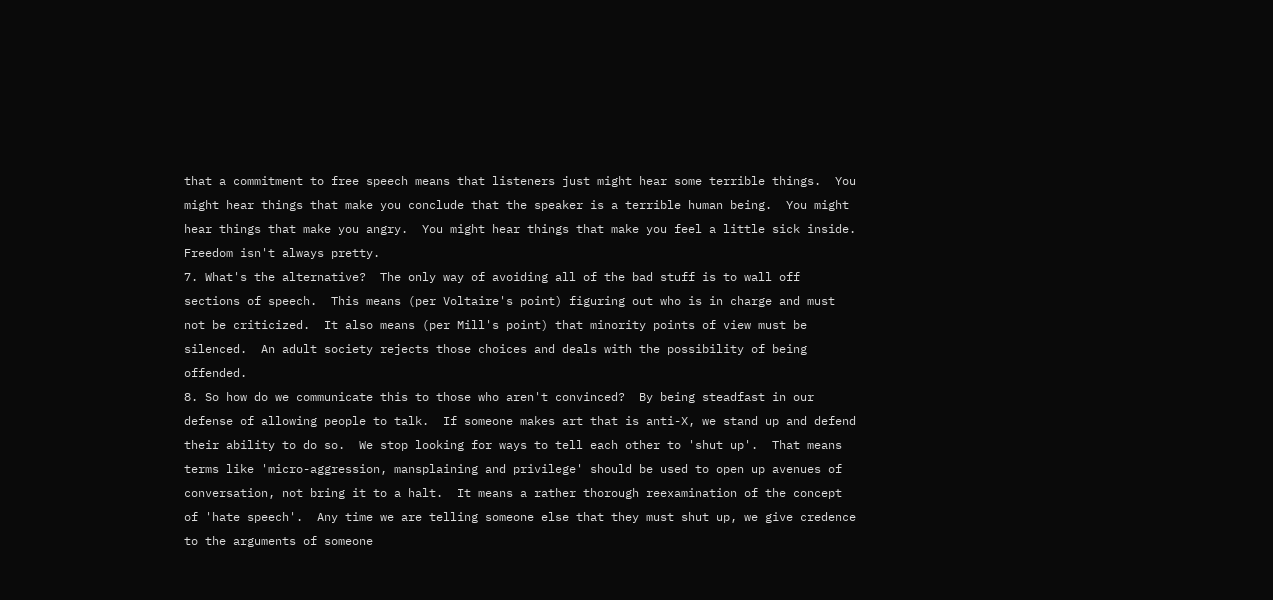that a commitment to free speech means that listeners just might hear some terrible things.  You might hear things that make you conclude that the speaker is a terrible human being.  You might hear things that make you angry.  You might hear things that make you feel a little sick inside.  Freedom isn't always pretty.
7. What's the alternative?  The only way of avoiding all of the bad stuff is to wall off sections of speech.  This means (per Voltaire's point) figuring out who is in charge and must not be criticized.  It also means (per Mill's point) that minority points of view must be silenced.  An adult society rejects those choices and deals with the possibility of being offended.
8. So how do we communicate this to those who aren't convinced?  By being steadfast in our defense of allowing people to talk.  If someone makes art that is anti-X, we stand up and defend their ability to do so.  We stop looking for ways to tell each other to 'shut up'.  That means terms like 'micro-aggression, mansplaining and privilege' should be used to open up avenues of conversation, not bring it to a halt.  It means a rather thorough reexamination of the concept of 'hate speech'.  Any time we are telling someone else that they must shut up, we give credence to the arguments of someone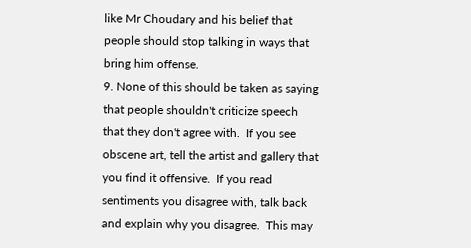like Mr Choudary and his belief that people should stop talking in ways that bring him offense.
9. None of this should be taken as saying that people shouldn't criticize speech that they don't agree with.  If you see obscene art, tell the artist and gallery that you find it offensive.  If you read sentiments you disagree with, talk back and explain why you disagree.  This may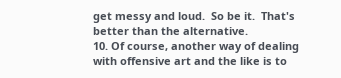get messy and loud.  So be it.  That's better than the alternative.
10. Of course, another way of dealing with offensive art and the like is to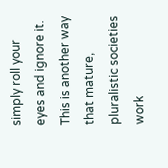simply roll your eyes and ignore it.  This is another way that mature, pluralistic societies work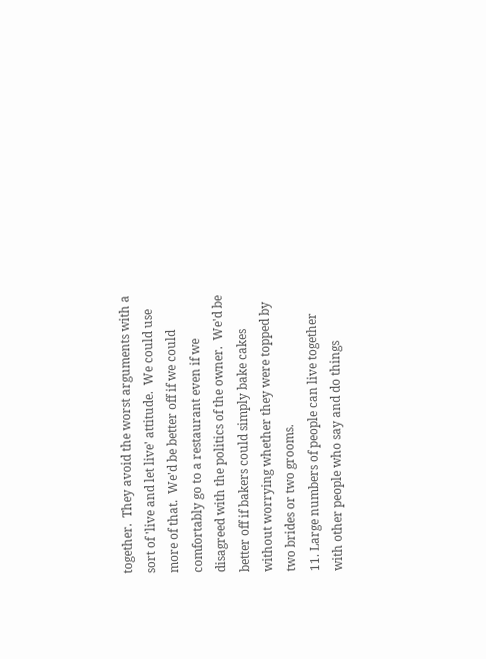together.  They avoid the worst arguments with a sort of 'live and let live' attitude.  We could use more of that.  We'd be better off if we could comfortably go to a restaurant even if we disagreed with the politics of the owner.  We'd be better off if bakers could simply bake cakes without worrying whether they were topped by two brides or two grooms.
11. Large numbers of people can live together with other people who say and do things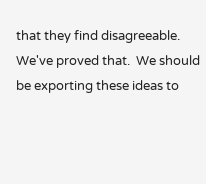that they find disagreeable.  We've proved that.  We should be exporting these ideas to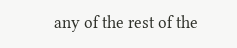any of the rest of the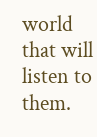world that will listen to them.